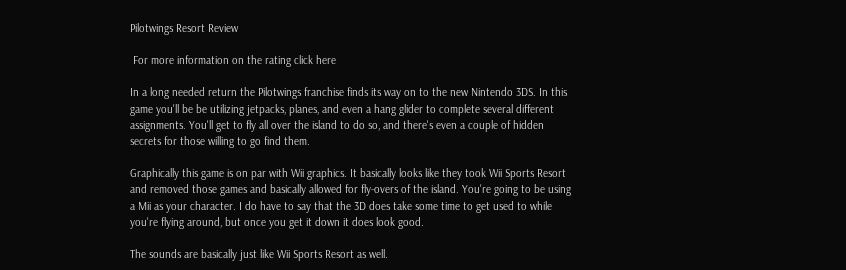Pilotwings Resort Review

 For more information on the rating click here

In a long needed return the Pilotwings franchise finds its way on to the new Nintendo 3DS. In this game you'll be be utilizing jetpacks, planes, and even a hang glider to complete several different assignments. You'll get to fly all over the island to do so, and there's even a couple of hidden secrets for those willing to go find them.

Graphically this game is on par with Wii graphics. It basically looks like they took Wii Sports Resort and removed those games and basically allowed for fly-overs of the island. You're going to be using a Mii as your character. I do have to say that the 3D does take some time to get used to while you're flying around, but once you get it down it does look good.

The sounds are basically just like Wii Sports Resort as well.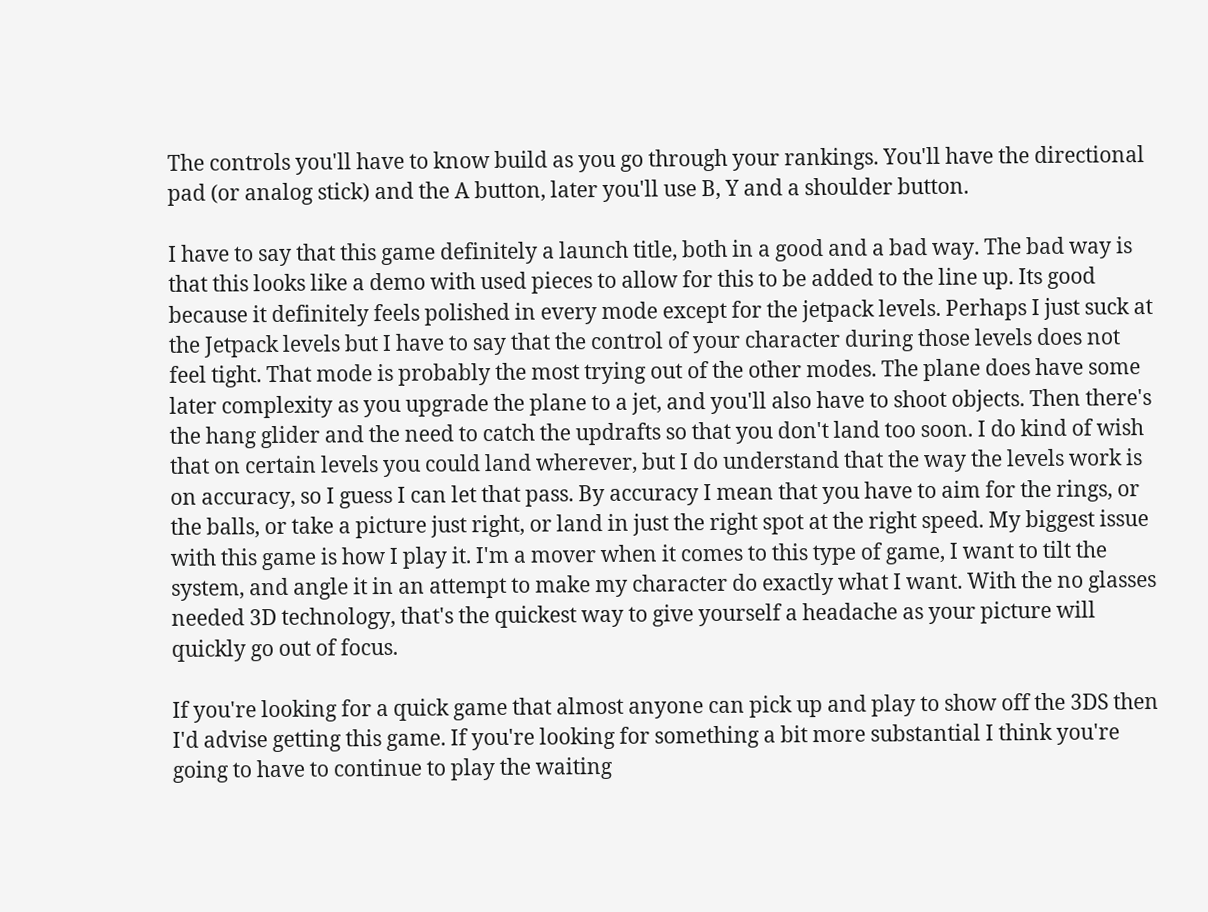The controls you'll have to know build as you go through your rankings. You'll have the directional pad (or analog stick) and the A button, later you'll use B, Y and a shoulder button.

I have to say that this game definitely a launch title, both in a good and a bad way. The bad way is that this looks like a demo with used pieces to allow for this to be added to the line up. Its good because it definitely feels polished in every mode except for the jetpack levels. Perhaps I just suck at the Jetpack levels but I have to say that the control of your character during those levels does not feel tight. That mode is probably the most trying out of the other modes. The plane does have some later complexity as you upgrade the plane to a jet, and you'll also have to shoot objects. Then there's the hang glider and the need to catch the updrafts so that you don't land too soon. I do kind of wish that on certain levels you could land wherever, but I do understand that the way the levels work is on accuracy, so I guess I can let that pass. By accuracy I mean that you have to aim for the rings, or the balls, or take a picture just right, or land in just the right spot at the right speed. My biggest issue with this game is how I play it. I'm a mover when it comes to this type of game, I want to tilt the system, and angle it in an attempt to make my character do exactly what I want. With the no glasses needed 3D technology, that's the quickest way to give yourself a headache as your picture will quickly go out of focus.

If you're looking for a quick game that almost anyone can pick up and play to show off the 3DS then I'd advise getting this game. If you're looking for something a bit more substantial I think you're going to have to continue to play the waiting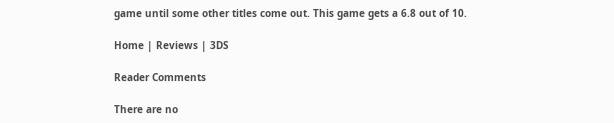game until some other titles come out. This game gets a 6.8 out of 10.

Home | Reviews | 3DS

Reader Comments

There are no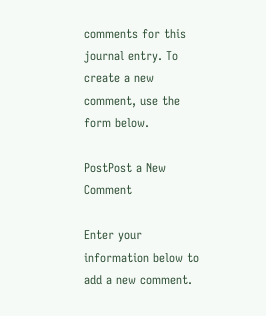comments for this journal entry. To create a new comment, use the form below.

PostPost a New Comment

Enter your information below to add a new comment.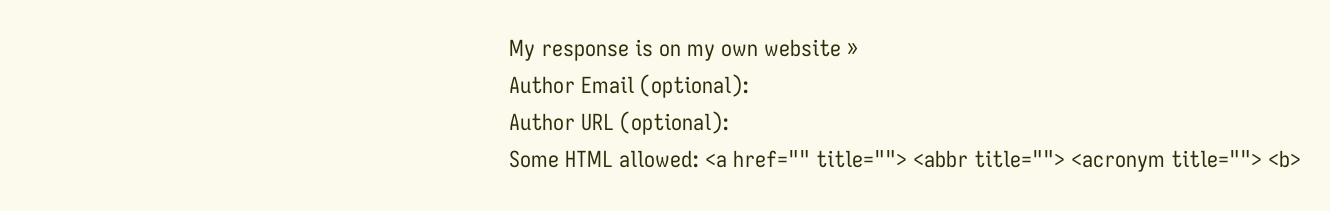My response is on my own website »
Author Email (optional):
Author URL (optional):
Some HTML allowed: <a href="" title=""> <abbr title=""> <acronym title=""> <b>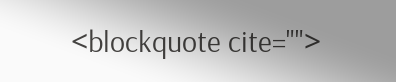<blockquote cite="">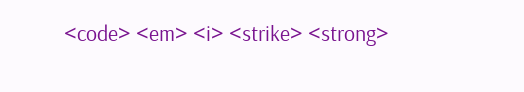<code> <em> <i> <strike> <strong>